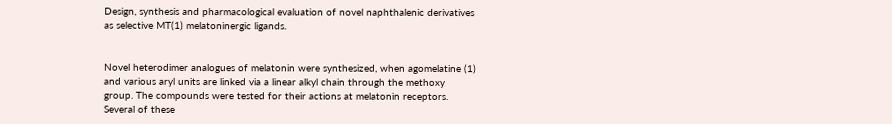Design, synthesis and pharmacological evaluation of novel naphthalenic derivatives as selective MT(1) melatoninergic ligands.


Novel heterodimer analogues of melatonin were synthesized, when agomelatine (1) and various aryl units are linked via a linear alkyl chain through the methoxy group. The compounds were tested for their actions at melatonin receptors. Several of these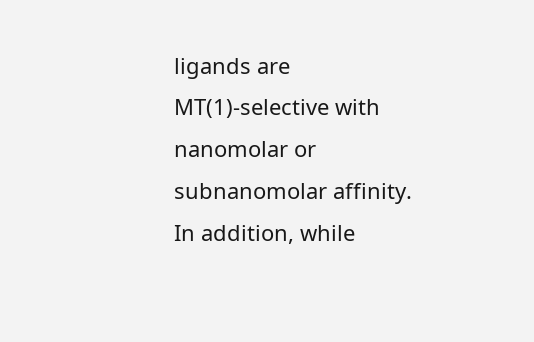ligands are MT(1)-selective with nanomolar or subnanomolar affinity. In addition, while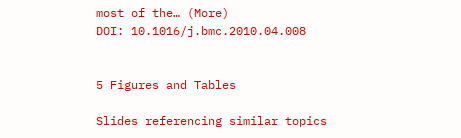most of the… (More)
DOI: 10.1016/j.bmc.2010.04.008


5 Figures and Tables

Slides referencing similar topics